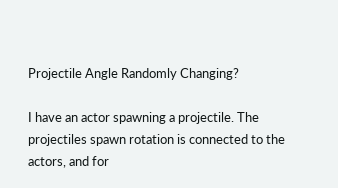Projectile Angle Randomly Changing?

I have an actor spawning a projectile. The projectiles spawn rotation is connected to the actors, and for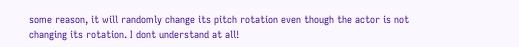some reason, it will randomly change its pitch rotation even though the actor is not changing its rotation. I dont understand at all!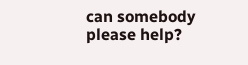can somebody please help?